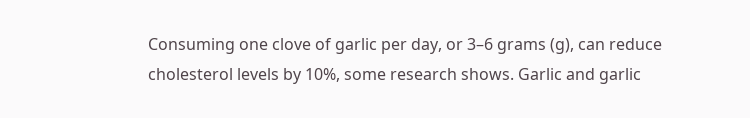Consuming one clove of garlic per day, or 3–6 grams (g), can reduce cholesterol levels by 10%, some research shows. Garlic and garlic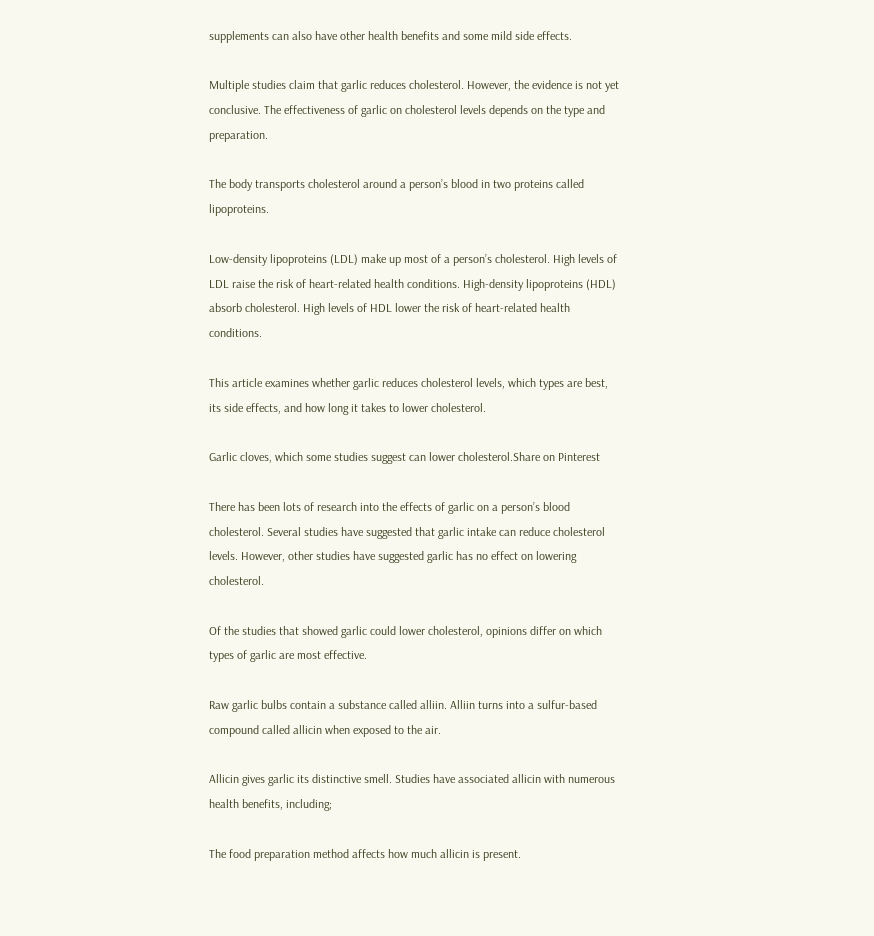supplements can also have other health benefits and some mild side effects.

Multiple studies claim that garlic reduces cholesterol. However, the evidence is not yet conclusive. The effectiveness of garlic on cholesterol levels depends on the type and preparation.

The body transports cholesterol around a person’s blood in two proteins called lipoproteins.

Low-density lipoproteins (LDL) make up most of a person’s cholesterol. High levels of LDL raise the risk of heart-related health conditions. High-density lipoproteins (HDL) absorb cholesterol. High levels of HDL lower the risk of heart-related health conditions.

This article examines whether garlic reduces cholesterol levels, which types are best, its side effects, and how long it takes to lower cholesterol.

Garlic cloves, which some studies suggest can lower cholesterol.Share on Pinterest

There has been lots of research into the effects of garlic on a person’s blood cholesterol. Several studies have suggested that garlic intake can reduce cholesterol levels. However, other studies have suggested garlic has no effect on lowering cholesterol.

Of the studies that showed garlic could lower cholesterol, opinions differ on which types of garlic are most effective.

Raw garlic bulbs contain a substance called alliin. Alliin turns into a sulfur-based compound called allicin when exposed to the air.

Allicin gives garlic its distinctive smell. Studies have associated allicin with numerous health benefits, including;

The food preparation method affects how much allicin is present.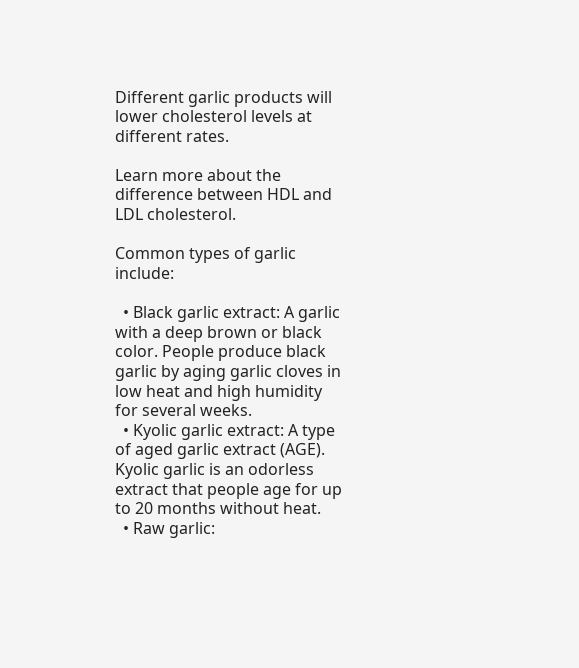Different garlic products will lower cholesterol levels at different rates.

Learn more about the difference between HDL and LDL cholesterol.

Common types of garlic include:

  • Black garlic extract: A garlic with a deep brown or black color. People produce black garlic by aging garlic cloves in low heat and high humidity for several weeks.
  • Kyolic garlic extract: A type of aged garlic extract (AGE). Kyolic garlic is an odorless extract that people age for up to 20 months without heat.
  • Raw garlic: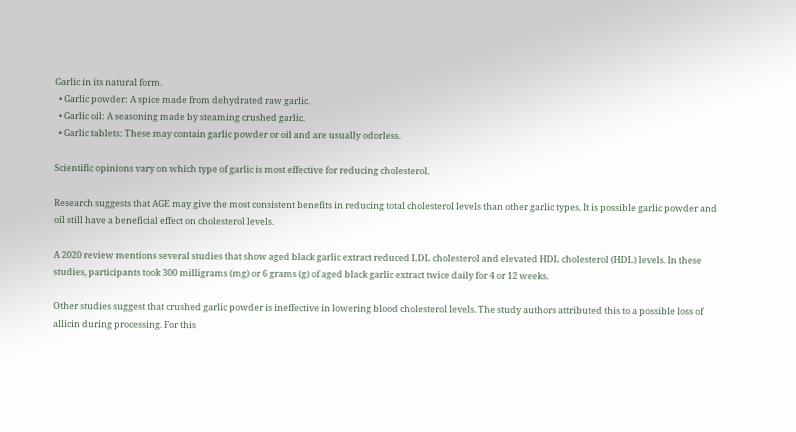Garlic in its natural form.
  • Garlic powder: A spice made from dehydrated raw garlic.
  • Garlic oil: A seasoning made by steaming crushed garlic.
  • Garlic tablets: These may contain garlic powder or oil and are usually odorless.

Scientific opinions vary on which type of garlic is most effective for reducing cholesterol.

Research suggests that AGE may give the most consistent benefits in reducing total cholesterol levels than other garlic types. It is possible garlic powder and oil still have a beneficial effect on cholesterol levels.

A 2020 review mentions several studies that show aged black garlic extract reduced LDL cholesterol and elevated HDL cholesterol (HDL) levels. In these studies, participants took 300 milligrams (mg) or 6 grams (g) of aged black garlic extract twice daily for 4 or 12 weeks.

Other studies suggest that crushed garlic powder is ineffective in lowering blood cholesterol levels. The study authors attributed this to a possible loss of allicin during processing. For this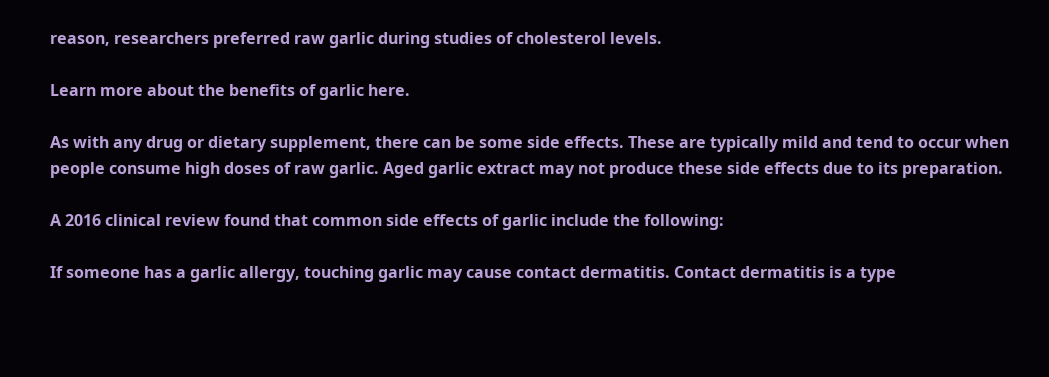reason, researchers preferred raw garlic during studies of cholesterol levels.

Learn more about the benefits of garlic here.

As with any drug or dietary supplement, there can be some side effects. These are typically mild and tend to occur when people consume high doses of raw garlic. Aged garlic extract may not produce these side effects due to its preparation.

A 2016 clinical review found that common side effects of garlic include the following:

If someone has a garlic allergy, touching garlic may cause contact dermatitis. Contact dermatitis is a type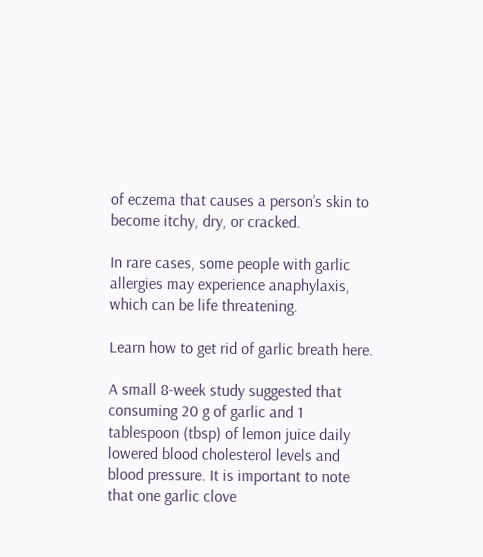of eczema that causes a person’s skin to become itchy, dry, or cracked.

In rare cases, some people with garlic allergies may experience anaphylaxis, which can be life threatening.

Learn how to get rid of garlic breath here.

A small 8-week study suggested that consuming 20 g of garlic and 1 tablespoon (tbsp) of lemon juice daily lowered blood cholesterol levels and blood pressure. It is important to note that one garlic clove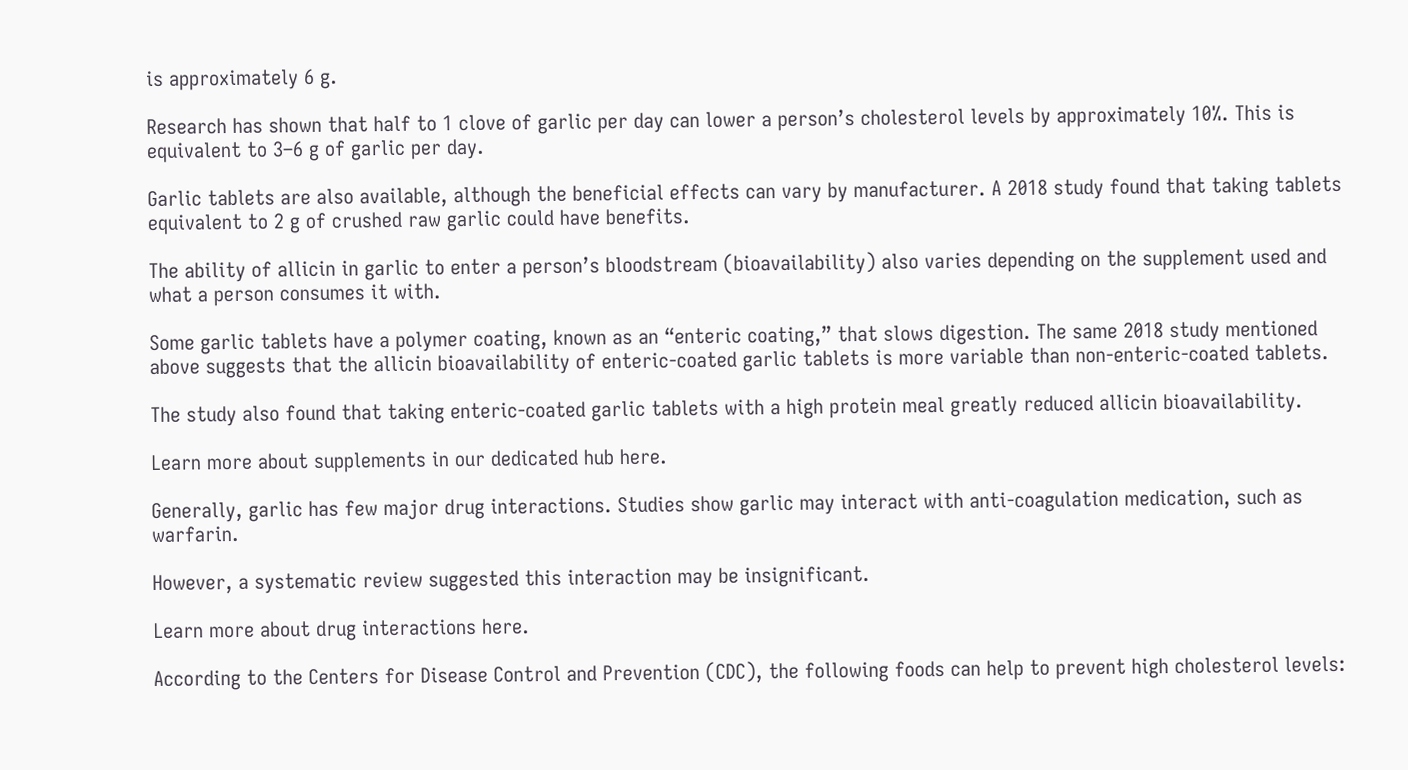is approximately 6 g.

Research has shown that half to 1 clove of garlic per day can lower a person’s cholesterol levels by approximately 10%. This is equivalent to 3–6 g of garlic per day.

Garlic tablets are also available, although the beneficial effects can vary by manufacturer. A 2018 study found that taking tablets equivalent to 2 g of crushed raw garlic could have benefits.

The ability of allicin in garlic to enter a person’s bloodstream (bioavailability) also varies depending on the supplement used and what a person consumes it with.

Some garlic tablets have a polymer coating, known as an “enteric coating,” that slows digestion. The same 2018 study mentioned above suggests that the allicin bioavailability of enteric-coated garlic tablets is more variable than non-enteric-coated tablets.

The study also found that taking enteric-coated garlic tablets with a high protein meal greatly reduced allicin bioavailability.

Learn more about supplements in our dedicated hub here.

Generally, garlic has few major drug interactions. Studies show garlic may interact with anti-coagulation medication, such as warfarin.

However, a systematic review suggested this interaction may be insignificant.

Learn more about drug interactions here.

According to the Centers for Disease Control and Prevention (CDC), the following foods can help to prevent high cholesterol levels: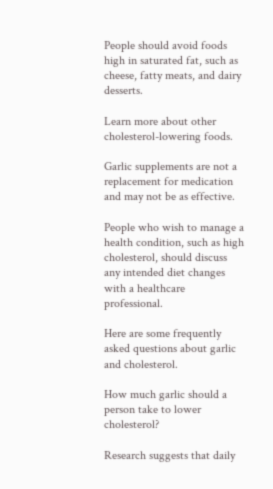People should avoid foods high in saturated fat, such as cheese, fatty meats, and dairy desserts.

Learn more about other cholesterol-lowering foods.

Garlic supplements are not a replacement for medication and may not be as effective.

People who wish to manage a health condition, such as high cholesterol, should discuss any intended diet changes with a healthcare professional.

Here are some frequently asked questions about garlic and cholesterol.

How much garlic should a person take to lower cholesterol?

Research suggests that daily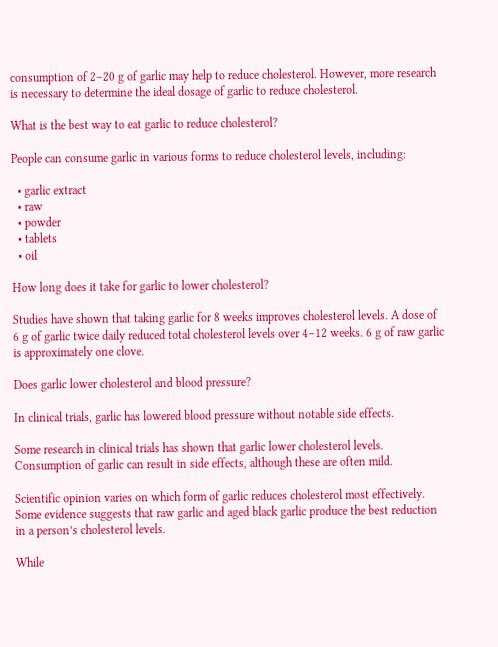consumption of 2–20 g of garlic may help to reduce cholesterol. However, more research is necessary to determine the ideal dosage of garlic to reduce cholesterol.

What is the best way to eat garlic to reduce cholesterol?

People can consume garlic in various forms to reduce cholesterol levels, including:

  • garlic extract
  • raw
  • powder
  • tablets
  • oil

How long does it take for garlic to lower cholesterol?

Studies have shown that taking garlic for 8 weeks improves cholesterol levels. A dose of 6 g of garlic twice daily reduced total cholesterol levels over 4–12 weeks. 6 g of raw garlic is approximately one clove.

Does garlic lower cholesterol and blood pressure?

In clinical trials, garlic has lowered blood pressure without notable side effects.

Some research in clinical trials has shown that garlic lower cholesterol levels. Consumption of garlic can result in side effects, although these are often mild.

Scientific opinion varies on which form of garlic reduces cholesterol most effectively. Some evidence suggests that raw garlic and aged black garlic produce the best reduction in a person’s cholesterol levels.

While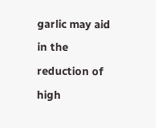garlic may aid in the reduction of high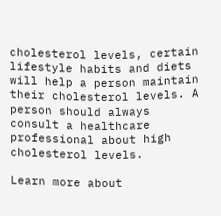cholesterol levels, certain lifestyle habits and diets will help a person maintain their cholesterol levels. A person should always consult a healthcare professional about high cholesterol levels.

Learn more about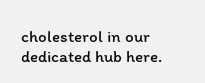cholesterol in our dedicated hub here.